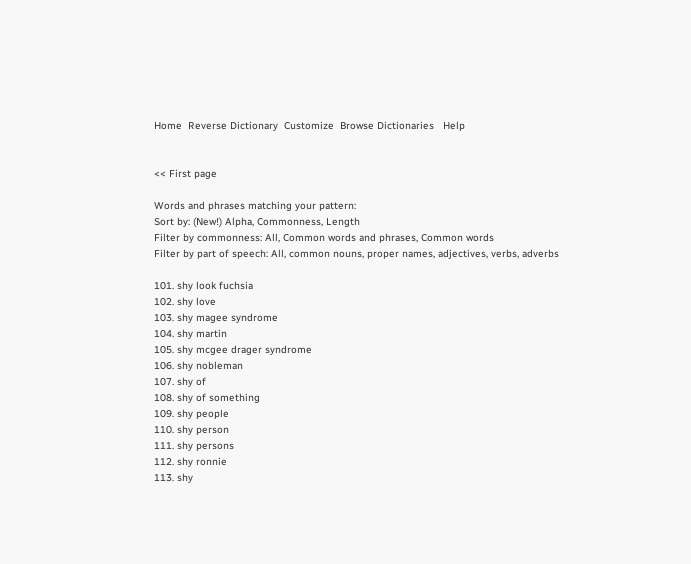Home  Reverse Dictionary  Customize  Browse Dictionaries   Help


<< First page

Words and phrases matching your pattern:
Sort by: (New!) Alpha, Commonness, Length
Filter by commonness: All, Common words and phrases, Common words
Filter by part of speech: All, common nouns, proper names, adjectives, verbs, adverbs

101. shy look fuchsia
102. shy love
103. shy magee syndrome
104. shy martin
105. shy mcgee drager syndrome
106. shy nobleman
107. shy of
108. shy of something
109. shy people
110. shy person
111. shy persons
112. shy ronnie
113. shy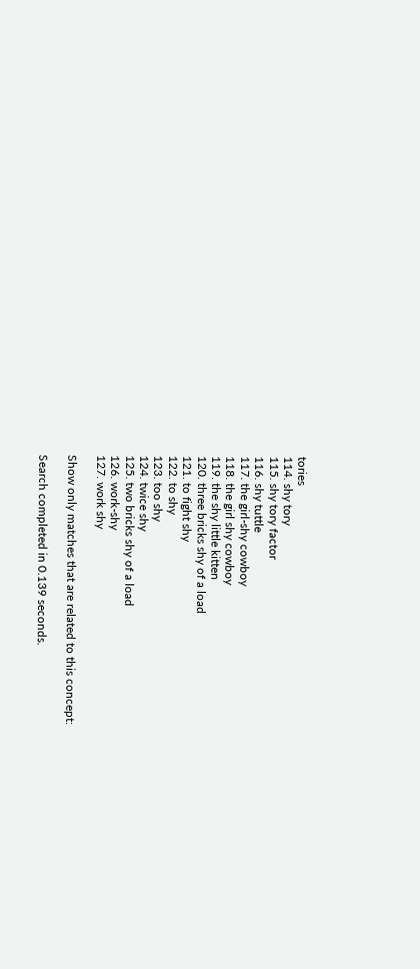tories
114. shy tory
115. shy tory factor
116. shy tuttle
117. the girl-shy cowboy
118. the girl shy cowboy
119. the shy little kitten
120. three bricks shy of a load
121. to fight shy
122. to shy
123. too shy
124. twice shy
125. two bricks shy of a load
126. work-shy
127. work shy

Show only matches that are related to this concept:

Search completed in 0.139 seconds.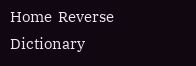Home  Reverse Dictionary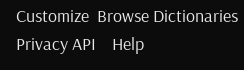Customize  Browse Dictionaries  Privacy API    Help